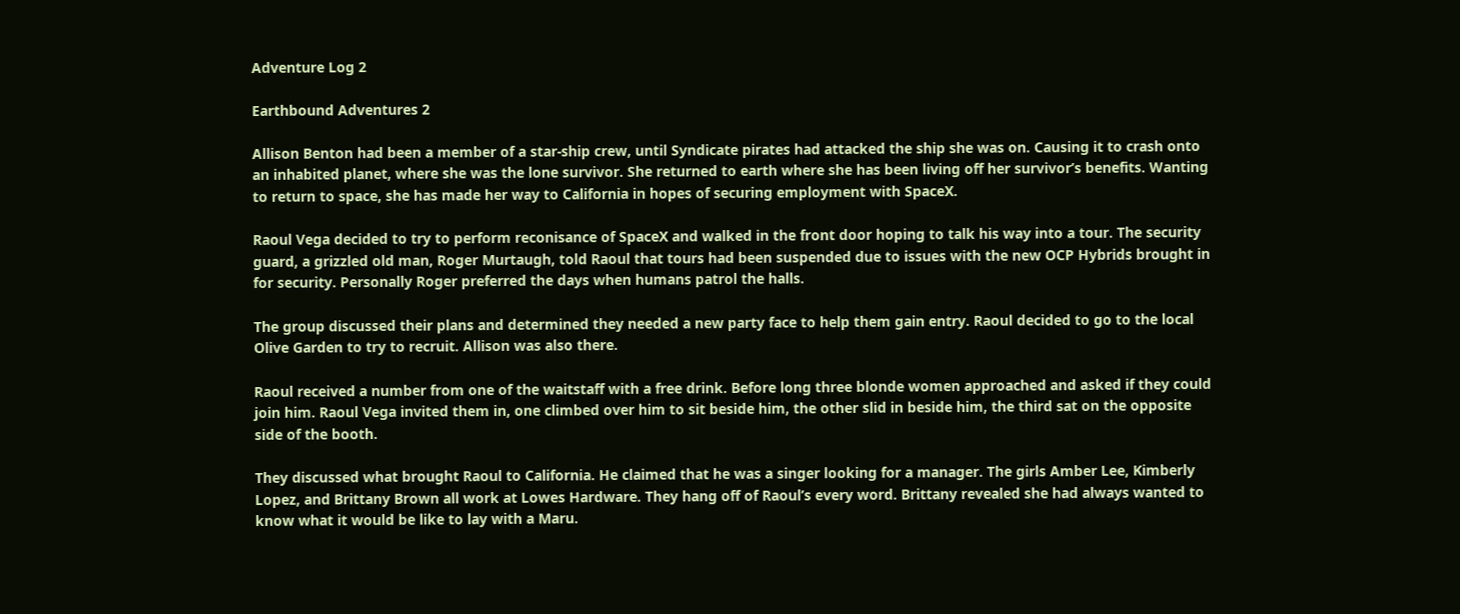Adventure Log 2

Earthbound Adventures 2

Allison Benton had been a member of a star-ship crew, until Syndicate pirates had attacked the ship she was on. Causing it to crash onto an inhabited planet, where she was the lone survivor. She returned to earth where she has been living off her survivor’s benefits. Wanting to return to space, she has made her way to California in hopes of securing employment with SpaceX.

Raoul Vega decided to try to perform reconisance of SpaceX and walked in the front door hoping to talk his way into a tour. The security guard, a grizzled old man, Roger Murtaugh, told Raoul that tours had been suspended due to issues with the new OCP Hybrids brought in for security. Personally Roger preferred the days when humans patrol the halls.

The group discussed their plans and determined they needed a new party face to help them gain entry. Raoul decided to go to the local Olive Garden to try to recruit. Allison was also there.

Raoul received a number from one of the waitstaff with a free drink. Before long three blonde women approached and asked if they could join him. Raoul Vega invited them in, one climbed over him to sit beside him, the other slid in beside him, the third sat on the opposite side of the booth.

They discussed what brought Raoul to California. He claimed that he was a singer looking for a manager. The girls Amber Lee, Kimberly Lopez, and Brittany Brown all work at Lowes Hardware. They hang off of Raoul’s every word. Brittany revealed she had always wanted to know what it would be like to lay with a Maru.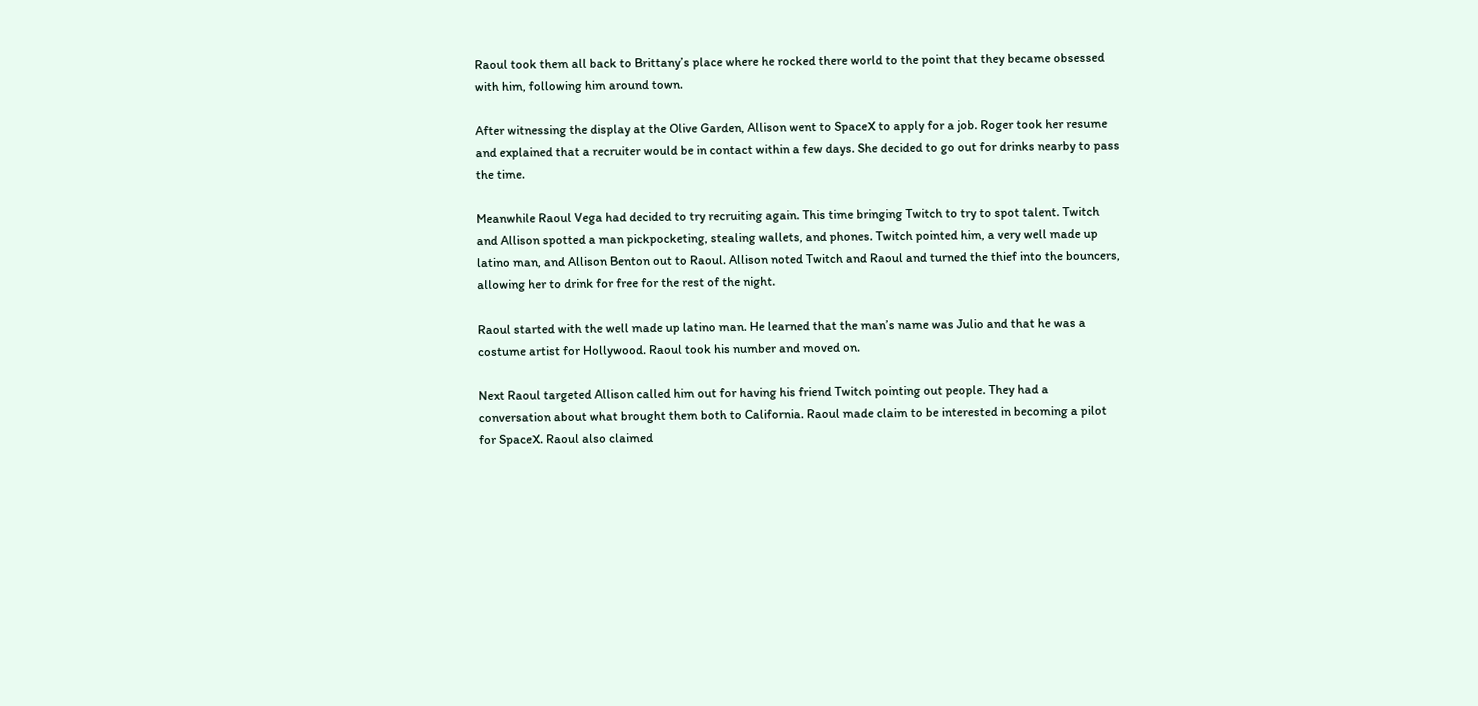Raoul took them all back to Brittany’s place where he rocked there world to the point that they became obsessed with him, following him around town.

After witnessing the display at the Olive Garden, Allison went to SpaceX to apply for a job. Roger took her resume and explained that a recruiter would be in contact within a few days. She decided to go out for drinks nearby to pass the time.

Meanwhile Raoul Vega had decided to try recruiting again. This time bringing Twitch to try to spot talent. Twitch and Allison spotted a man pickpocketing, stealing wallets, and phones. Twitch pointed him, a very well made up latino man, and Allison Benton out to Raoul. Allison noted Twitch and Raoul and turned the thief into the bouncers, allowing her to drink for free for the rest of the night.

Raoul started with the well made up latino man. He learned that the man’s name was Julio and that he was a costume artist for Hollywood. Raoul took his number and moved on.

Next Raoul targeted Allison called him out for having his friend Twitch pointing out people. They had a conversation about what brought them both to California. Raoul made claim to be interested in becoming a pilot for SpaceX. Raoul also claimed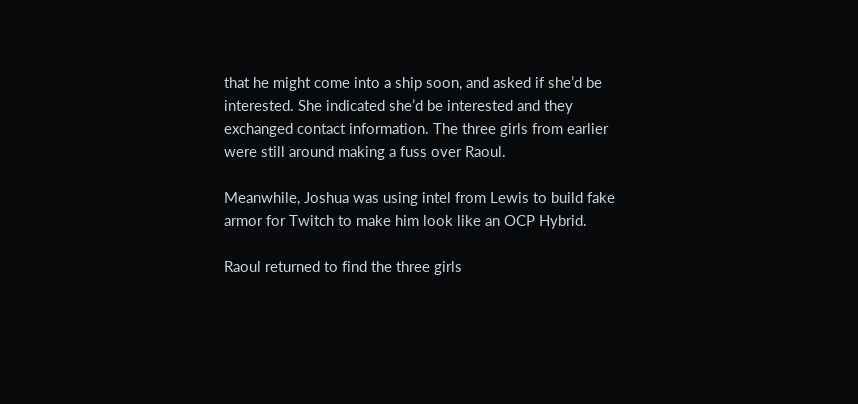that he might come into a ship soon, and asked if she’d be interested. She indicated she’d be interested and they exchanged contact information. The three girls from earlier were still around making a fuss over Raoul.

Meanwhile, Joshua was using intel from Lewis to build fake armor for Twitch to make him look like an OCP Hybrid.

Raoul returned to find the three girls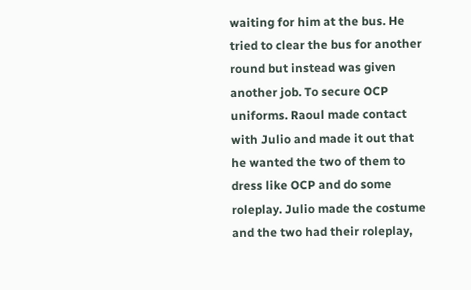waiting for him at the bus. He tried to clear the bus for another round but instead was given another job. To secure OCP uniforms. Raoul made contact with Julio and made it out that he wanted the two of them to dress like OCP and do some roleplay. Julio made the costume and the two had their roleplay,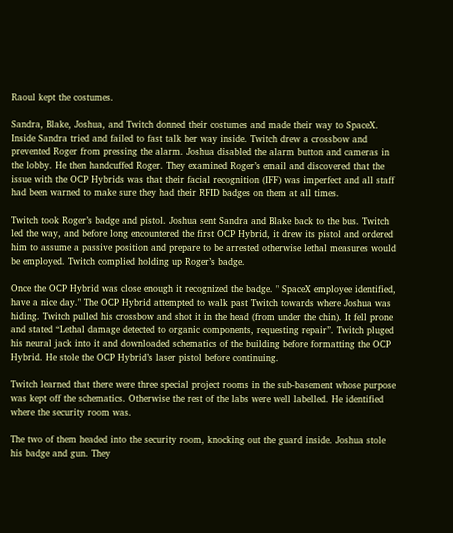Raoul kept the costumes.

Sandra, Blake, Joshua, and Twitch donned their costumes and made their way to SpaceX. Inside Sandra tried and failed to fast talk her way inside. Twitch drew a crossbow and prevented Roger from pressing the alarm. Joshua disabled the alarm button and cameras in the lobby. He then handcuffed Roger. They examined Roger’s email and discovered that the issue with the OCP Hybrids was that their facial recognition (IFF) was imperfect and all staff had been warned to make sure they had their RFID badges on them at all times.

Twitch took Roger’s badge and pistol. Joshua sent Sandra and Blake back to the bus. Twitch led the way, and before long encountered the first OCP Hybrid, it drew its pistol and ordered him to assume a passive position and prepare to be arrested otherwise lethal measures would be employed. Twitch complied holding up Roger’s badge.

Once the OCP Hybrid was close enough it recognized the badge. " SpaceX employee identified, have a nice day." The OCP Hybrid attempted to walk past Twitch towards where Joshua was hiding. Twitch pulled his crossbow and shot it in the head (from under the chin). It fell prone and stated “Lethal damage detected to organic components, requesting repair”. Twitch pluged his neural jack into it and downloaded schematics of the building before formatting the OCP Hybrid. He stole the OCP Hybrid’s laser pistol before continuing.

Twitch learned that there were three special project rooms in the sub-basement whose purpose was kept off the schematics. Otherwise the rest of the labs were well labelled. He identified where the security room was.

The two of them headed into the security room, knocking out the guard inside. Joshua stole his badge and gun. They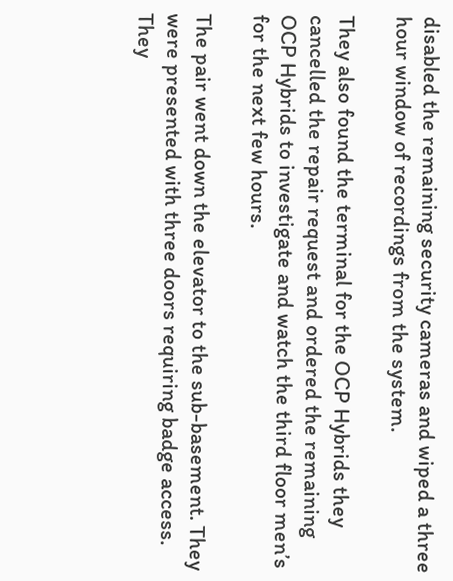disabled the remaining security cameras and wiped a three hour window of recordings from the system.

They also found the terminal for the OCP Hybrids they cancelled the repair request and ordered the remaining OCP Hybrids to investigate and watch the third floor men’s for the next few hours.

The pair went down the elevator to the sub-basement. They were presented with three doors requiring badge access. They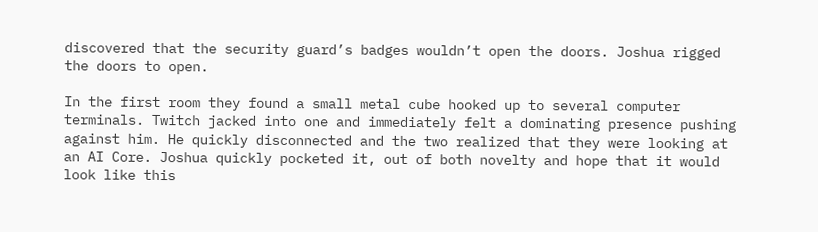discovered that the security guard’s badges wouldn’t open the doors. Joshua rigged the doors to open.

In the first room they found a small metal cube hooked up to several computer terminals. Twitch jacked into one and immediately felt a dominating presence pushing against him. He quickly disconnected and the two realized that they were looking at an AI Core. Joshua quickly pocketed it, out of both novelty and hope that it would look like this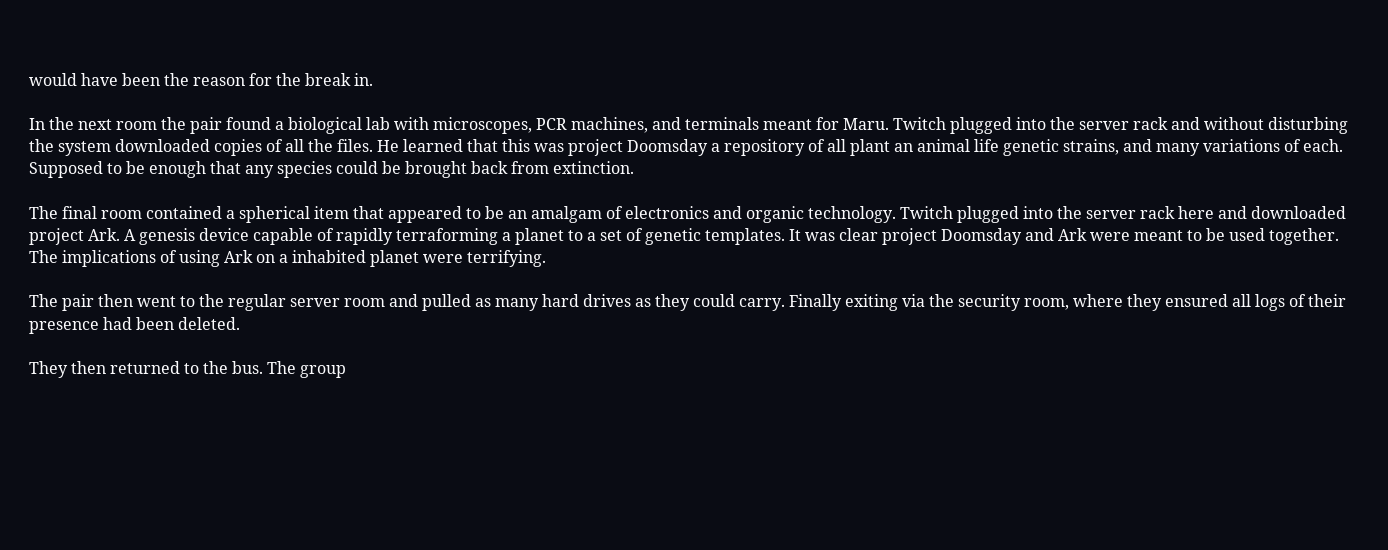would have been the reason for the break in.

In the next room the pair found a biological lab with microscopes, PCR machines, and terminals meant for Maru. Twitch plugged into the server rack and without disturbing the system downloaded copies of all the files. He learned that this was project Doomsday a repository of all plant an animal life genetic strains, and many variations of each. Supposed to be enough that any species could be brought back from extinction.

The final room contained a spherical item that appeared to be an amalgam of electronics and organic technology. Twitch plugged into the server rack here and downloaded project Ark. A genesis device capable of rapidly terraforming a planet to a set of genetic templates. It was clear project Doomsday and Ark were meant to be used together. The implications of using Ark on a inhabited planet were terrifying.

The pair then went to the regular server room and pulled as many hard drives as they could carry. Finally exiting via the security room, where they ensured all logs of their presence had been deleted.

They then returned to the bus. The group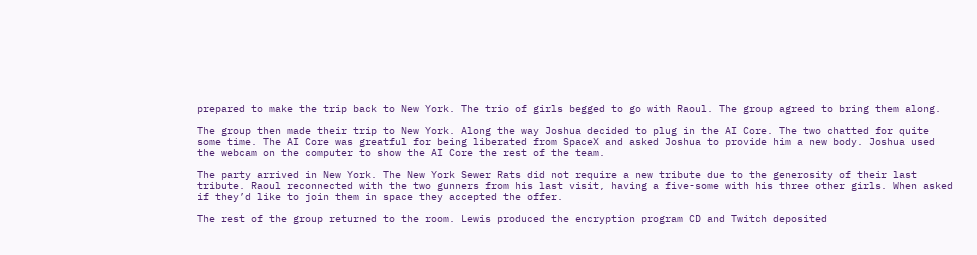prepared to make the trip back to New York. The trio of girls begged to go with Raoul. The group agreed to bring them along.

The group then made their trip to New York. Along the way Joshua decided to plug in the AI Core. The two chatted for quite some time. The AI Core was greatful for being liberated from SpaceX and asked Joshua to provide him a new body. Joshua used the webcam on the computer to show the AI Core the rest of the team.

The party arrived in New York. The New York Sewer Rats did not require a new tribute due to the generosity of their last tribute. Raoul reconnected with the two gunners from his last visit, having a five-some with his three other girls. When asked if they’d like to join them in space they accepted the offer.

The rest of the group returned to the room. Lewis produced the encryption program CD and Twitch deposited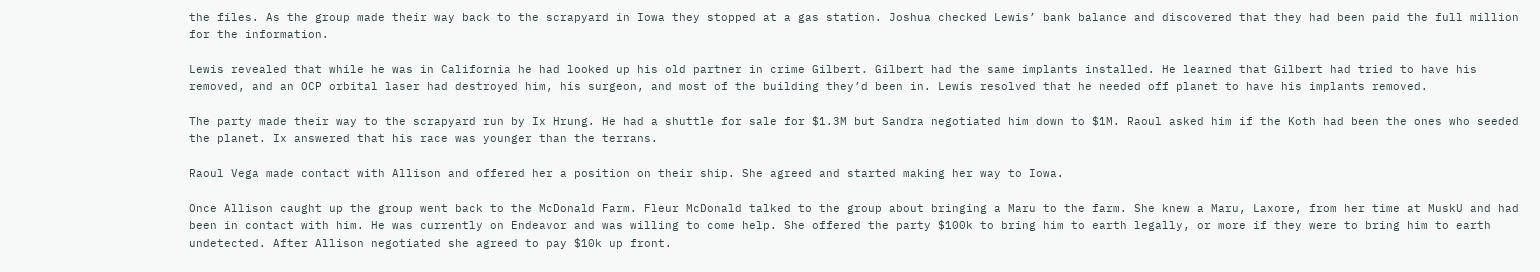the files. As the group made their way back to the scrapyard in Iowa they stopped at a gas station. Joshua checked Lewis’ bank balance and discovered that they had been paid the full million for the information.

Lewis revealed that while he was in California he had looked up his old partner in crime Gilbert. Gilbert had the same implants installed. He learned that Gilbert had tried to have his removed, and an OCP orbital laser had destroyed him, his surgeon, and most of the building they’d been in. Lewis resolved that he needed off planet to have his implants removed.

The party made their way to the scrapyard run by Ix Hrung. He had a shuttle for sale for $1.3M but Sandra negotiated him down to $1M. Raoul asked him if the Koth had been the ones who seeded the planet. Ix answered that his race was younger than the terrans.

Raoul Vega made contact with Allison and offered her a position on their ship. She agreed and started making her way to Iowa.

Once Allison caught up the group went back to the McDonald Farm. Fleur McDonald talked to the group about bringing a Maru to the farm. She knew a Maru, Laxore, from her time at MuskU and had been in contact with him. He was currently on Endeavor and was willing to come help. She offered the party $100k to bring him to earth legally, or more if they were to bring him to earth undetected. After Allison negotiated she agreed to pay $10k up front.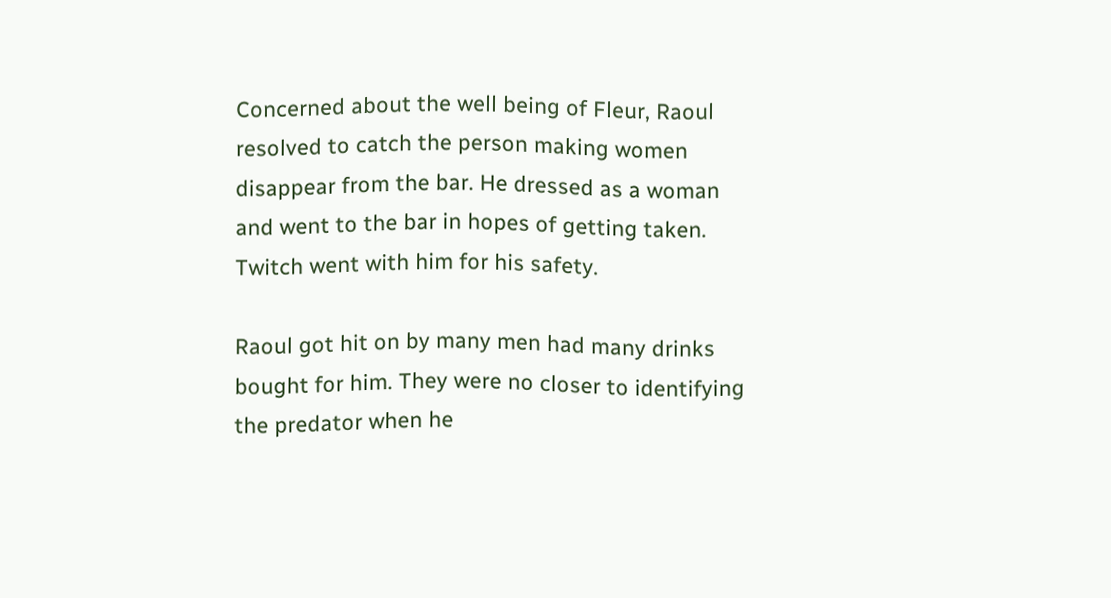Concerned about the well being of Fleur, Raoul resolved to catch the person making women disappear from the bar. He dressed as a woman and went to the bar in hopes of getting taken. Twitch went with him for his safety.

Raoul got hit on by many men had many drinks bought for him. They were no closer to identifying the predator when he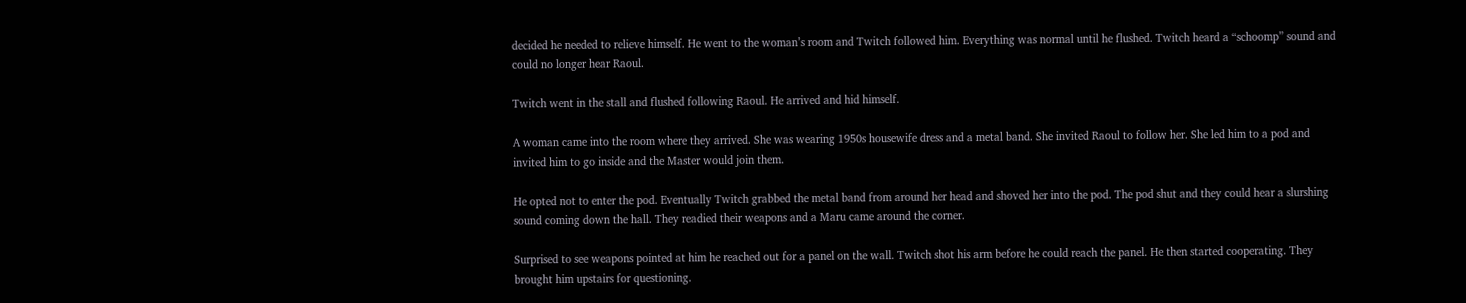decided he needed to relieve himself. He went to the woman’s room and Twitch followed him. Everything was normal until he flushed. Twitch heard a “schoomp” sound and could no longer hear Raoul.

Twitch went in the stall and flushed following Raoul. He arrived and hid himself.

A woman came into the room where they arrived. She was wearing 1950s housewife dress and a metal band. She invited Raoul to follow her. She led him to a pod and invited him to go inside and the Master would join them.

He opted not to enter the pod. Eventually Twitch grabbed the metal band from around her head and shoved her into the pod. The pod shut and they could hear a slurshing sound coming down the hall. They readied their weapons and a Maru came around the corner.

Surprised to see weapons pointed at him he reached out for a panel on the wall. Twitch shot his arm before he could reach the panel. He then started cooperating. They brought him upstairs for questioning.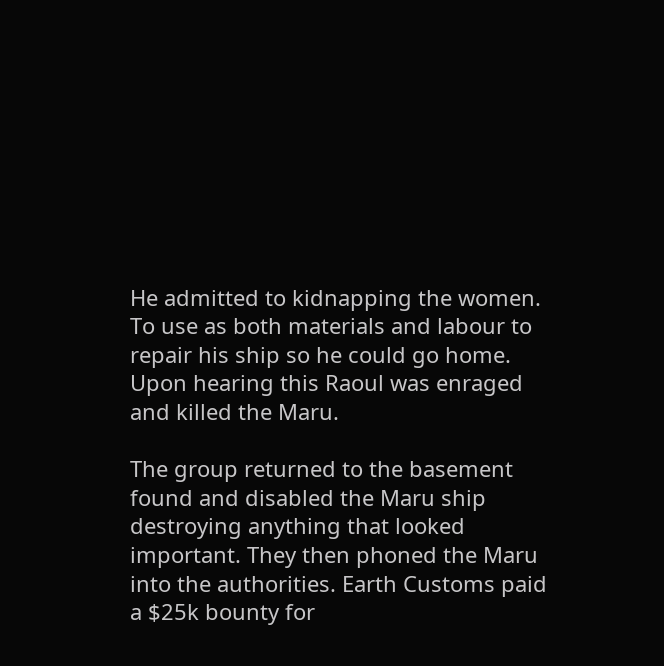He admitted to kidnapping the women. To use as both materials and labour to repair his ship so he could go home. Upon hearing this Raoul was enraged and killed the Maru.

The group returned to the basement found and disabled the Maru ship destroying anything that looked important. They then phoned the Maru into the authorities. Earth Customs paid a $25k bounty for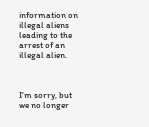information on illegal aliens leading to the arrest of an illegal alien.



I'm sorry, but we no longer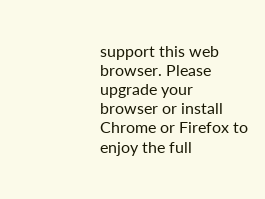support this web browser. Please upgrade your browser or install Chrome or Firefox to enjoy the full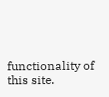functionality of this site.